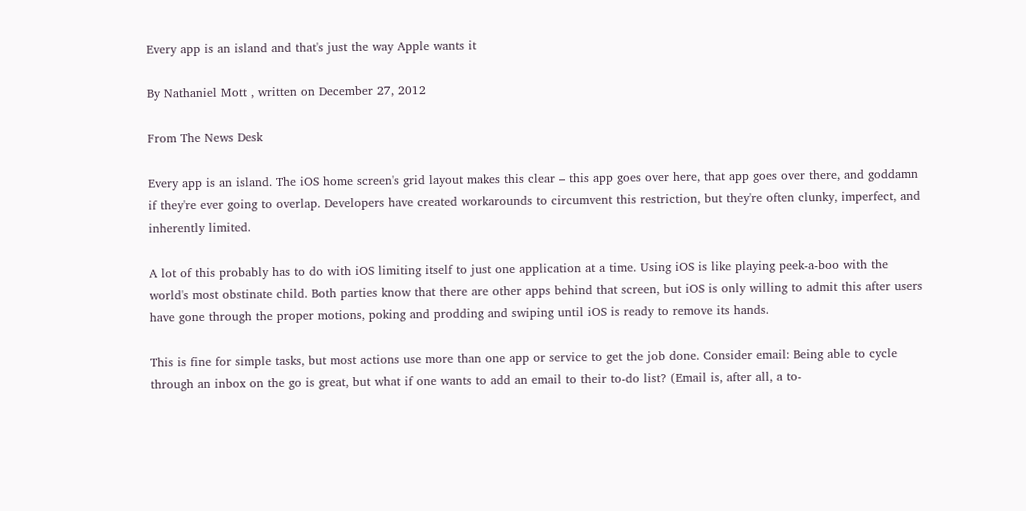Every app is an island and that's just the way Apple wants it

By Nathaniel Mott , written on December 27, 2012

From The News Desk

Every app is an island. The iOS home screen's grid layout makes this clear – this app goes over here, that app goes over there, and goddamn if they're ever going to overlap. Developers have created workarounds to circumvent this restriction, but they're often clunky, imperfect, and inherently limited.

A lot of this probably has to do with iOS limiting itself to just one application at a time. Using iOS is like playing peek-a-boo with the world's most obstinate child. Both parties know that there are other apps behind that screen, but iOS is only willing to admit this after users have gone through the proper motions, poking and prodding and swiping until iOS is ready to remove its hands.

This is fine for simple tasks, but most actions use more than one app or service to get the job done. Consider email: Being able to cycle through an inbox on the go is great, but what if one wants to add an email to their to-do list? (Email is, after all, a to-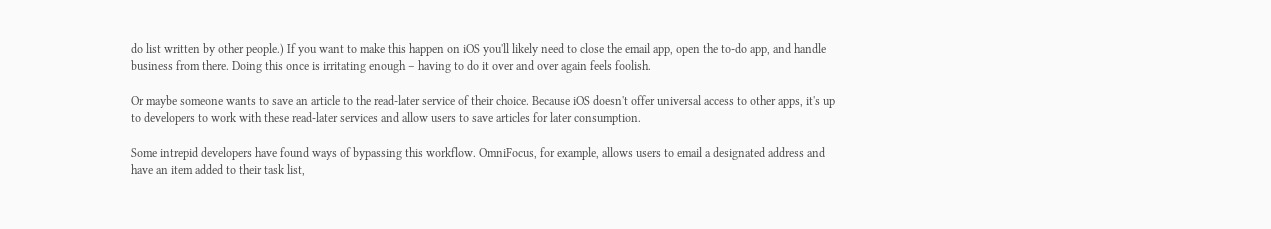do list written by other people.) If you want to make this happen on iOS you'll likely need to close the email app, open the to-do app, and handle business from there. Doing this once is irritating enough – having to do it over and over again feels foolish.

Or maybe someone wants to save an article to the read-later service of their choice. Because iOS doesn't offer universal access to other apps, it's up to developers to work with these read-later services and allow users to save articles for later consumption.

Some intrepid developers have found ways of bypassing this workflow. OmniFocus, for example, allows users to email a designated address and have an item added to their task list,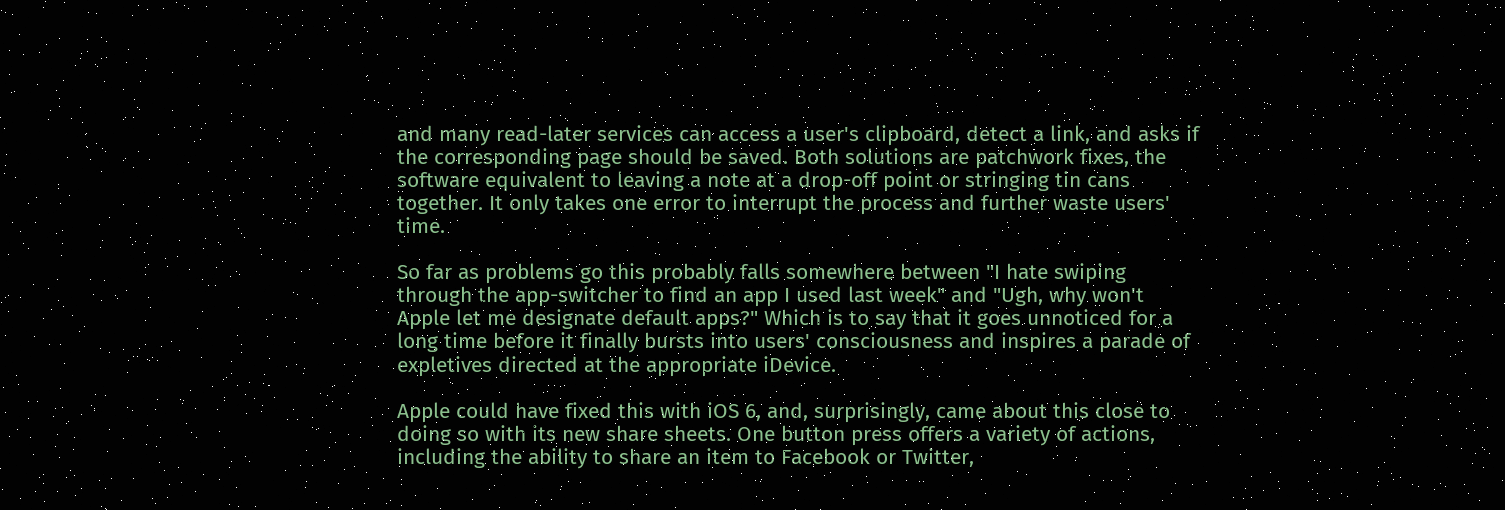and many read-later services can access a user's clipboard, detect a link, and asks if the corresponding page should be saved. Both solutions are patchwork fixes, the software equivalent to leaving a note at a drop-off point or stringing tin cans together. It only takes one error to interrupt the process and further waste users' time.

So far as problems go this probably falls somewhere between "I hate swiping through the app-switcher to find an app I used last week" and "Ugh, why won't Apple let me designate default apps?" Which is to say that it goes unnoticed for a long time before it finally bursts into users' consciousness and inspires a parade of expletives directed at the appropriate iDevice.

Apple could have fixed this with iOS 6, and, surprisingly, came about this close to doing so with its new share sheets. One button press offers a variety of actions, including the ability to share an item to Facebook or Twitter,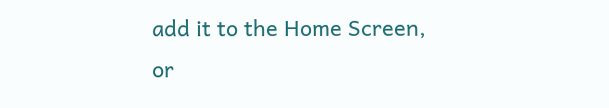add it to the Home Screen, or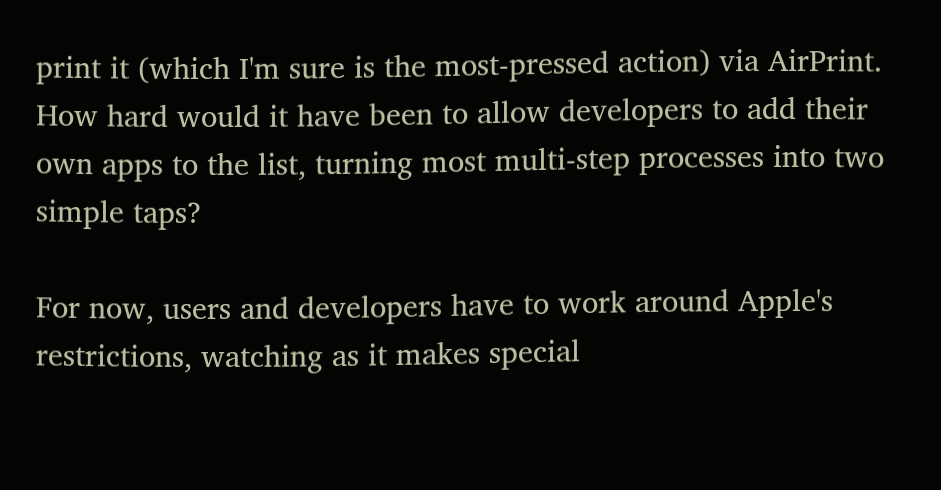print it (which I'm sure is the most-pressed action) via AirPrint. How hard would it have been to allow developers to add their own apps to the list, turning most multi-step processes into two simple taps?

For now, users and developers have to work around Apple's restrictions, watching as it makes special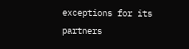exceptions for its partners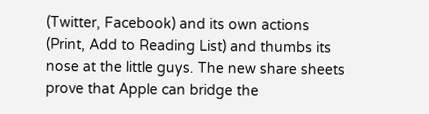(Twitter, Facebook) and its own actions (Print, Add to Reading List) and thumbs its nose at the little guys. The new share sheets prove that Apple can bridge the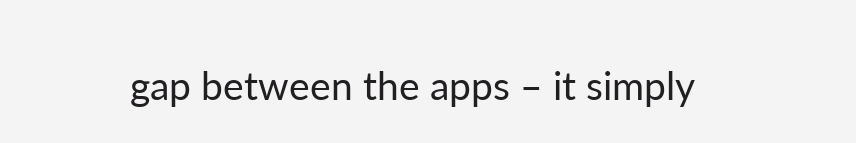gap between the apps – it simply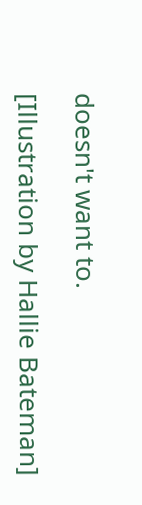doesn't want to.

[Illustration by Hallie Bateman]